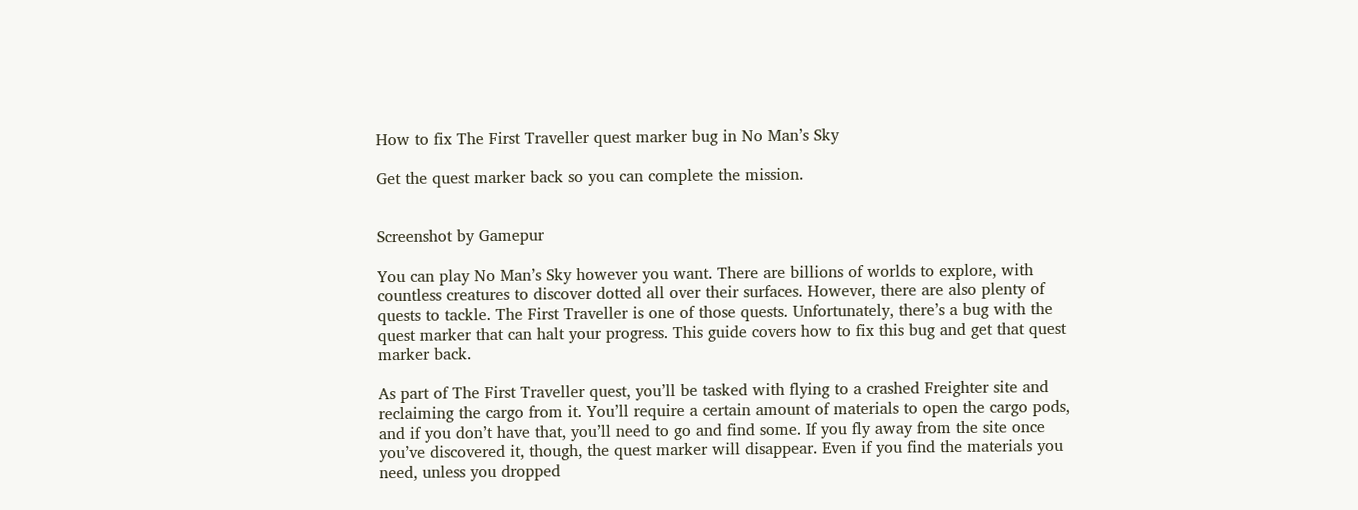How to fix The First Traveller quest marker bug in No Man’s Sky

Get the quest marker back so you can complete the mission.


Screenshot by Gamepur

You can play No Man’s Sky however you want. There are billions of worlds to explore, with countless creatures to discover dotted all over their surfaces. However, there are also plenty of quests to tackle. The First Traveller is one of those quests. Unfortunately, there’s a bug with the quest marker that can halt your progress. This guide covers how to fix this bug and get that quest marker back.

As part of The First Traveller quest, you’ll be tasked with flying to a crashed Freighter site and reclaiming the cargo from it. You’ll require a certain amount of materials to open the cargo pods, and if you don’t have that, you’ll need to go and find some. If you fly away from the site once you’ve discovered it, though, the quest marker will disappear. Even if you find the materials you need, unless you dropped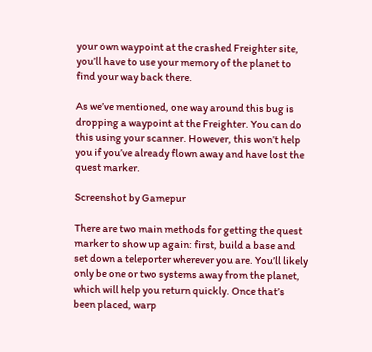your own waypoint at the crashed Freighter site, you’ll have to use your memory of the planet to find your way back there.

As we’ve mentioned, one way around this bug is dropping a waypoint at the Freighter. You can do this using your scanner. However, this won’t help you if you’ve already flown away and have lost the quest marker.

Screenshot by Gamepur

There are two main methods for getting the quest marker to show up again: first, build a base and set down a teleporter wherever you are. You’ll likely only be one or two systems away from the planet, which will help you return quickly. Once that’s been placed, warp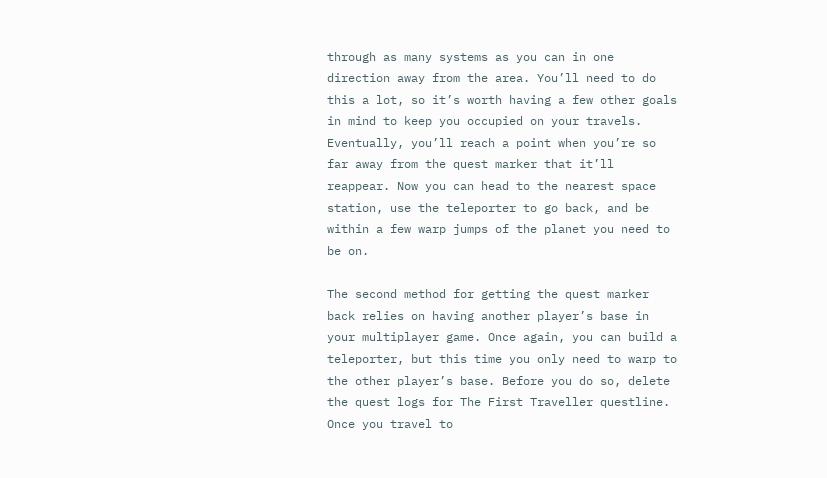through as many systems as you can in one direction away from the area. You’ll need to do this a lot, so it’s worth having a few other goals in mind to keep you occupied on your travels. Eventually, you’ll reach a point when you’re so far away from the quest marker that it’ll reappear. Now you can head to the nearest space station, use the teleporter to go back, and be within a few warp jumps of the planet you need to be on.

The second method for getting the quest marker back relies on having another player’s base in your multiplayer game. Once again, you can build a teleporter, but this time you only need to warp to the other player’s base. Before you do so, delete the quest logs for The First Traveller questline. Once you travel to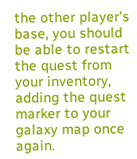the other player’s base, you should be able to restart the quest from your inventory, adding the quest marker to your galaxy map once again.